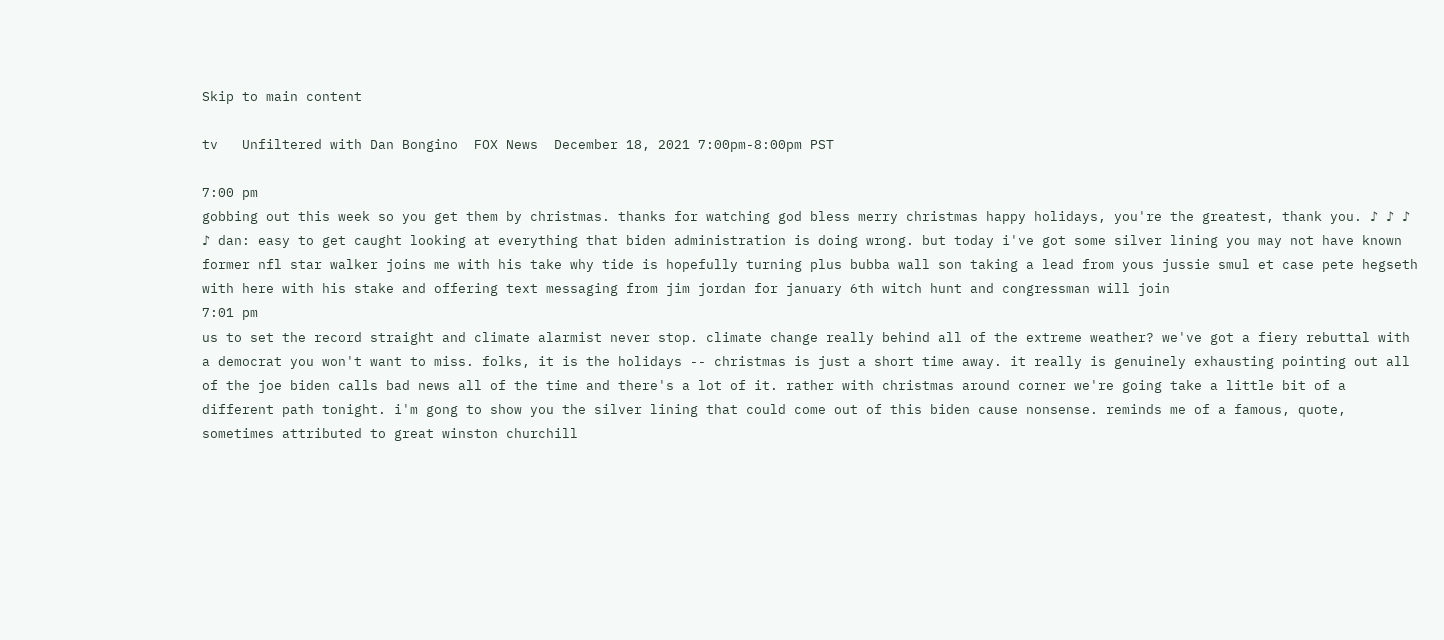Skip to main content

tv   Unfiltered with Dan Bongino  FOX News  December 18, 2021 7:00pm-8:00pm PST

7:00 pm
gobbing out this week so you get them by christmas. thanks for watching god bless merry christmas happy holidays, you're the greatest, thank you. ♪ ♪ ♪ ♪ dan: easy to get caught looking at everything that biden administration is doing wrong. but today i've got some silver lining you may not have known former nfl star walker joins me with his take why tide is hopefully turning plus bubba wall son taking a lead from yous jussie smul et case pete hegseth with here with his stake and offering text messaging from jim jordan for january 6th witch hunt and congressman will join
7:01 pm
us to set the record straight and climate alarmist never stop. climate change really behind all of the extreme weather? we've got a fiery rebuttal with a democrat you won't want to miss. folks, it is the holidays -- christmas is just a short time away. it really is genuinely exhausting pointing out all of the joe biden calls bad news all of the time and there's a lot of it. rather with christmas around corner we're going take a little bit of a different path tonight. i'm gong to show you the silver lining that could come out of this biden cause nonsense. reminds me of a famous, quote, sometimes attributed to great winston churchill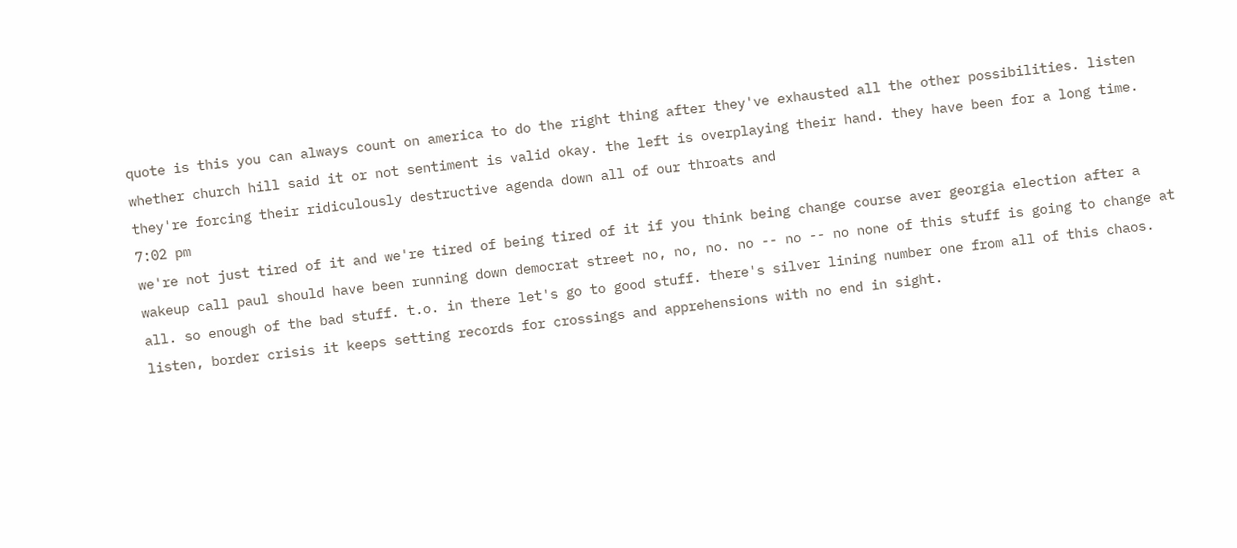quote is this you can always count on america to do the right thing after they've exhausted all the other possibilities. listen whether church hill said it or not sentiment is valid okay. the left is overplaying their hand. they have been for a long time. they're forcing their ridiculously destructive agenda down all of our throats and
7:02 pm
we're not just tired of it and we're tired of being tired of it if you think being change course aver georgia election after a wakeup call paul should have been running down democrat street no, no, no. no -- no -- no none of this stuff is going to change at all. so enough of the bad stuff. t.o. in there let's go to good stuff. there's silver lining number one from all of this chaos. listen, border crisis it keeps setting records for crossings and apprehensions with no end in sight.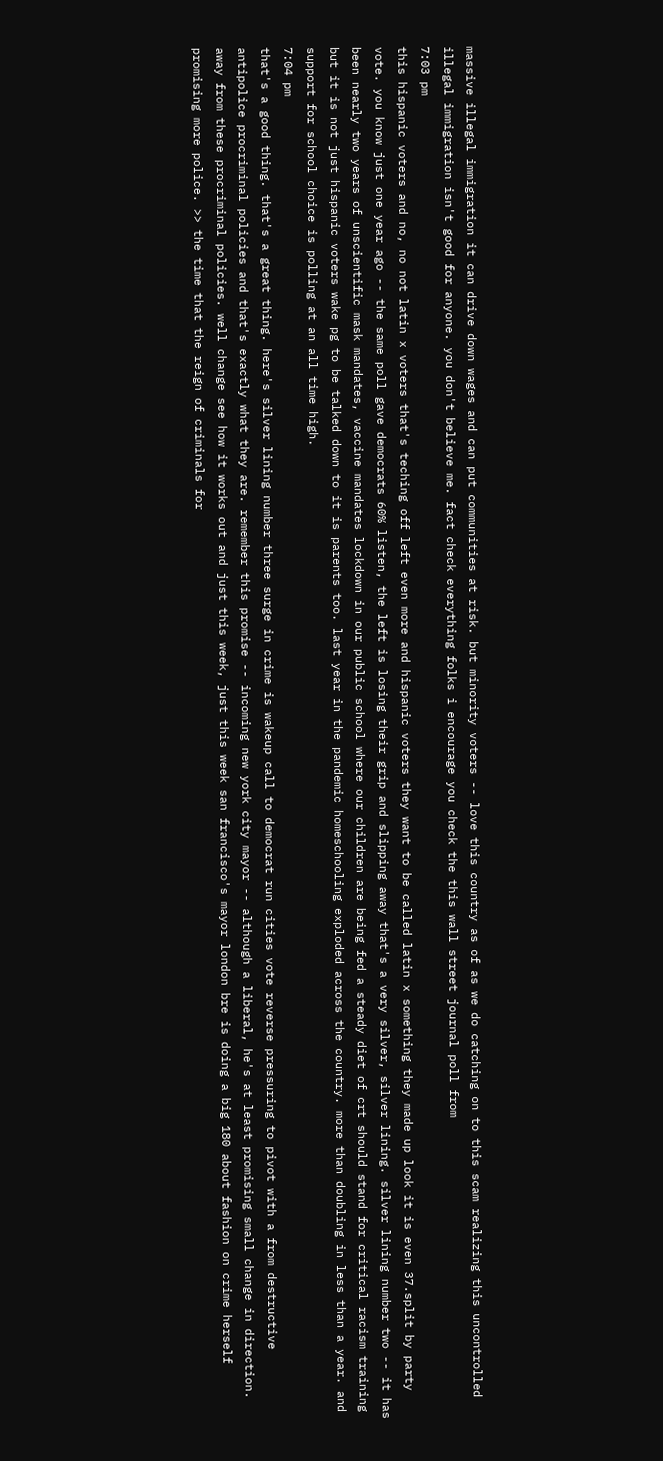massive illegal immigration it can drive down wages and can put communities at risk. but minority voters -- love this country as of as we do catching on to this scam realizing this uncontrolled illegal immigration isn't good for anyone. you don't believe me. fact check everything folks i encourage you check the this wall street journal poll from
7:03 pm
this hispanic voters and no, no not latin x voters that's teching off left even more and hispanic voters they want to be called latin x something they made up look it is even 37.split by party vote. you know just one year ago -- the same poll gave democrats 60% listen, the left is losing their grip and slipping away that's a very silver, silver lining. silver lining number two -- it has been nearly two years of unscientific mask mandates, vaccine mandates lockdown in our public school where our children are being fed a steady diet of crt should stand for critical racism training but it is not just hispanic voters wake pg to be talked down to it is parents too. last year in the pandemic homeschooling exploded across the country. more than doubling in less than a year. and support for school choice is polling at an all time high.
7:04 pm
that's a good thing. that's a great thing. here's silver lining number three surge in crime is wakeup call to democrat run cities vote reverse pressuring to pivot with a from destructive antipolice procriminal policies and that's exactly what they are. remember this promise -- incoming new york city mayor -- although a liberal, he's at least promising small change in direction. away from these procriminal policies. well change see how it works out and just this week, just this week san francisco's mayor london bre is doing a big 180 about fashion on crime herself promising more police. >> the time that the reign of criminals for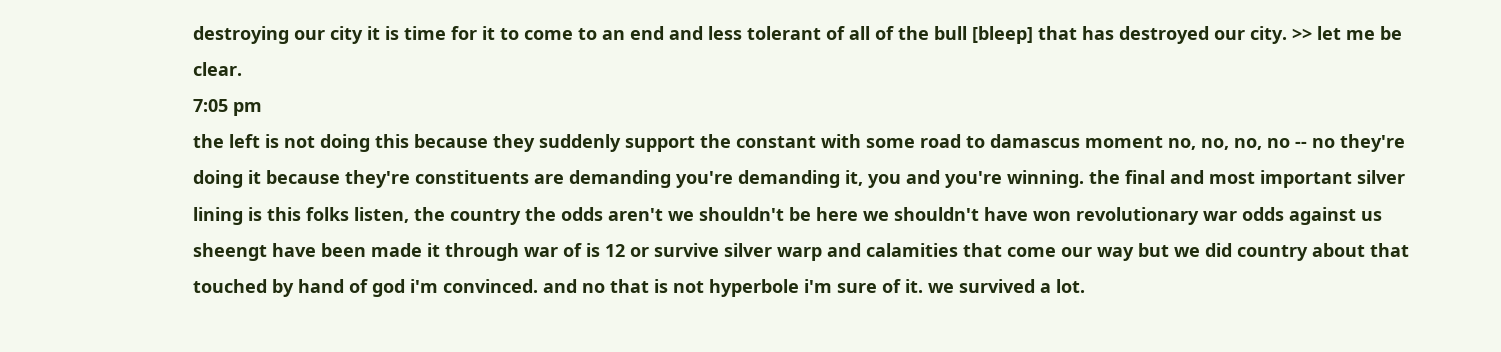destroying our city it is time for it to come to an end and less tolerant of all of the bull [bleep] that has destroyed our city. >> let me be clear.
7:05 pm
the left is not doing this because they suddenly support the constant with some road to damascus moment no, no, no, no -- no they're doing it because they're constituents are demanding you're demanding it, you and you're winning. the final and most important silver lining is this folks listen, the country the odds aren't we shouldn't be here we shouldn't have won revolutionary war odds against us sheengt have been made it through war of is 12 or survive silver warp and calamities that come our way but we did country about that touched by hand of god i'm convinced. and no that is not hyperbole i'm sure of it. we survived a lot.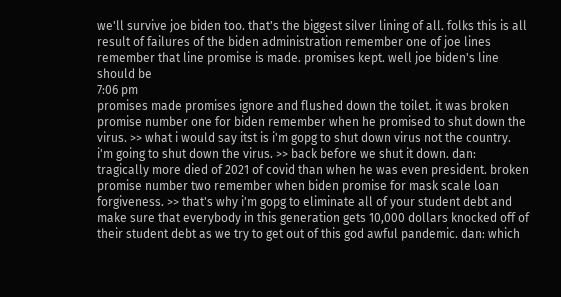we'll survive joe biden too. that's the biggest silver lining of all. folks this is all result of failures of the biden administration remember one of joe lines remember that line promise is made. promises kept. well joe biden's line should be
7:06 pm
promises made promises ignore and flushed down the toilet. it was broken promise number one for biden remember when he promised to shut down the virus. >> what i would say itst is i'm gopg to shut down virus not the country. i'm going to shut down the virus. >> back before we shut it down. dan: tragically more died of 2021 of covid than when he was even president. broken promise number two remember when biden promise for mask scale loan forgiveness. >> that's why i'm gopg to eliminate all of your student debt and make sure that everybody in this generation gets 10,000 dollars knocked off of their student debt as we try to get out of this god awful pandemic. dan: which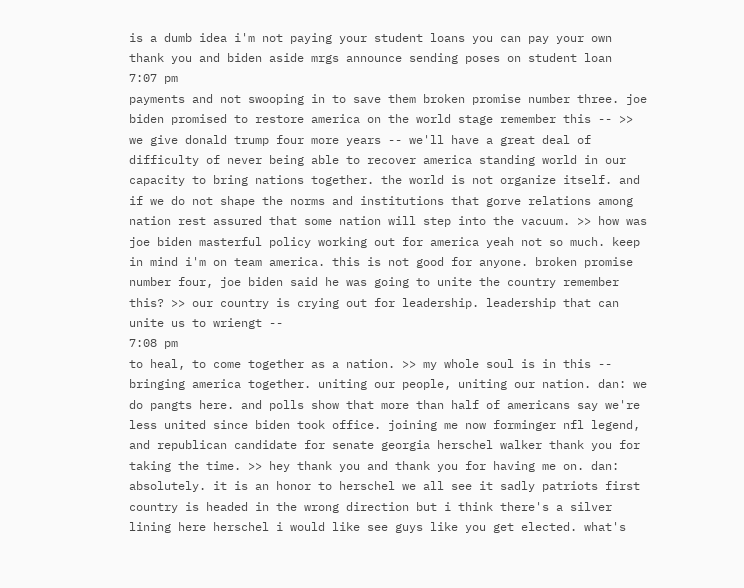is a dumb idea i'm not paying your student loans you can pay your own thank you and biden aside mrgs announce sending poses on student loan
7:07 pm
payments and not swooping in to save them broken promise number three. joe biden promised to restore america on the world stage remember this -- >> we give donald trump four more years -- we'll have a great deal of difficulty of never being able to recover america standing world in our capacity to bring nations together. the world is not organize itself. and if we do not shape the norms and institutions that gorve relations among nation rest assured that some nation will step into the vacuum. >> how was joe biden masterful policy working out for america yeah not so much. keep in mind i'm on team america. this is not good for anyone. broken promise number four, joe biden said he was going to unite the country remember this? >> our country is crying out for leadership. leadership that can unite us to wriengt --
7:08 pm
to heal, to come together as a nation. >> my whole soul is in this -- bringing america together. uniting our people, uniting our nation. dan: we do pangts here. and polls show that more than half of americans say we're less united since biden took office. joining me now forminger nfl legend, and republican candidate for senate georgia herschel walker thank you for taking the time. >> hey thank you and thank you for having me on. dan: absolutely. it is an honor to herschel we all see it sadly patriots first country is headed in the wrong direction but i think there's a silver lining here herschel i would like see guys like you get elected. what's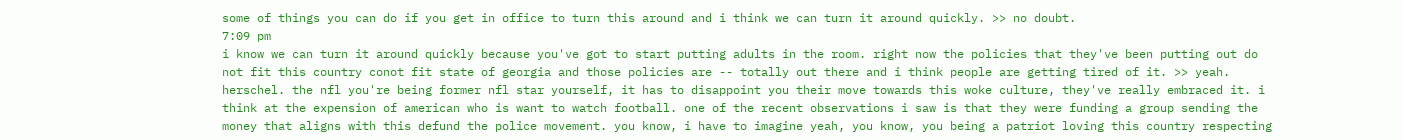some of things you can do if you get in office to turn this around and i think we can turn it around quickly. >> no doubt.
7:09 pm
i know we can turn it around quickly because you've got to start putting adults in the room. right now the policies that they've been putting out do not fit this country conot fit state of georgia and those policies are -- totally out there and i think people are getting tired of it. >> yeah. herschel. the nfl you're being former nfl star yourself, it has to disappoint you their move towards this woke culture, they've really embraced it. i think at the expension of american who is want to watch football. one of the recent observations i saw is that they were funding a group sending the money that aligns with this defund the police movement. you know, i have to imagine yeah, you know, you being a patriot loving this country respecting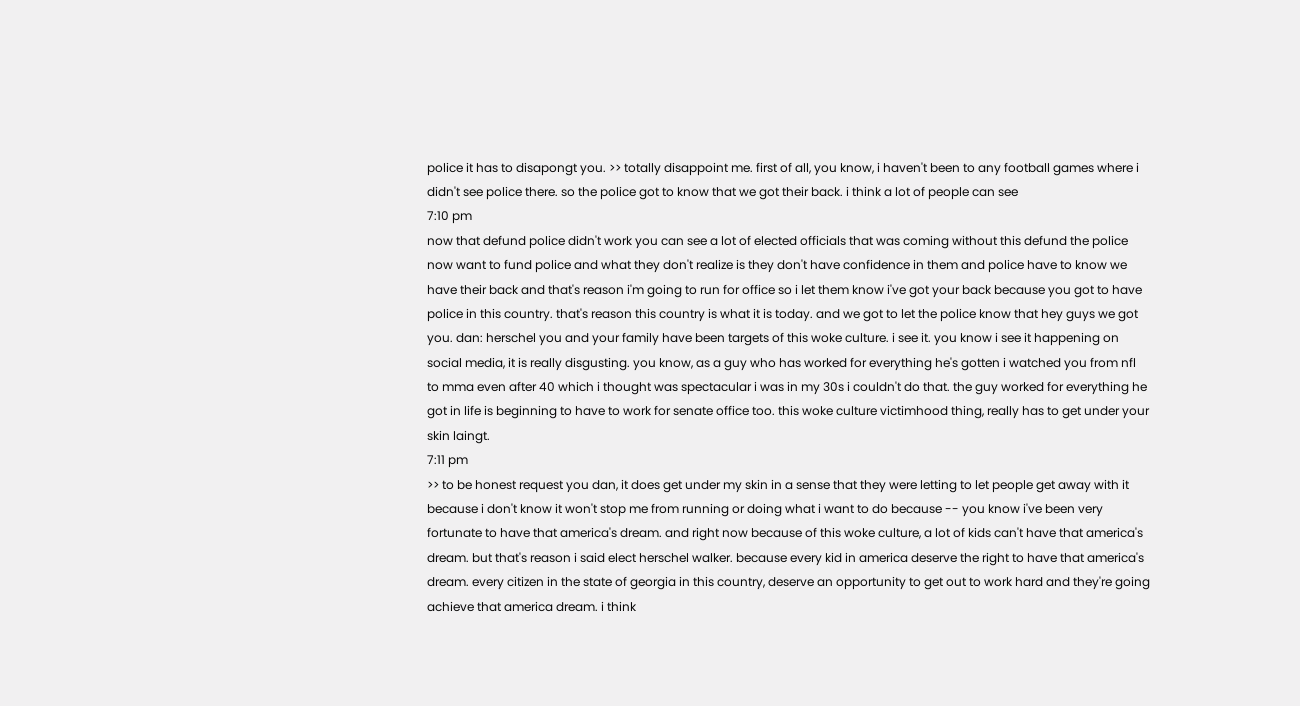police it has to disapongt you. >> totally disappoint me. first of all, you know, i haven't been to any football games where i didn't see police there. so the police got to know that we got their back. i think a lot of people can see
7:10 pm
now that defund police didn't work you can see a lot of elected officials that was coming without this defund the police now want to fund police and what they don't realize is they don't have confidence in them and police have to know we have their back and that's reason i'm going to run for office so i let them know i've got your back because you got to have police in this country. that's reason this country is what it is today. and we got to let the police know that hey guys we got you. dan: herschel you and your family have been targets of this woke culture. i see it. you know i see it happening on social media, it is really disgusting. you know, as a guy who has worked for everything he's gotten i watched you from nfl to mma even after 40 which i thought was spectacular i was in my 30s i couldn't do that. the guy worked for everything he got in life is beginning to have to work for senate office too. this woke culture victimhood thing, really has to get under your skin laingt.
7:11 pm
>> to be honest request you dan, it does get under my skin in a sense that they were letting to let people get away with it because i don't know it won't stop me from running or doing what i want to do because -- you know i've been very fortunate to have that america's dream. and right now because of this woke culture, a lot of kids can't have that america's dream. but that's reason i said elect herschel walker. because every kid in america deserve the right to have that america's dream. every citizen in the state of georgia in this country, deserve an opportunity to get out to work hard and they're going achieve that america dream. i think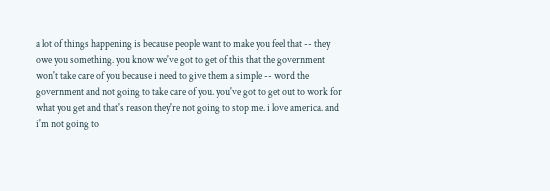a lot of things happening is because people want to make you feel that -- they owe you something. you know we've got to get of this that the government won't take care of you because i need to give them a simple -- word the government and not going to take care of you. you've got to get out to work for what you get and that's reason they're not going to stop me. i love america. and i'm not going to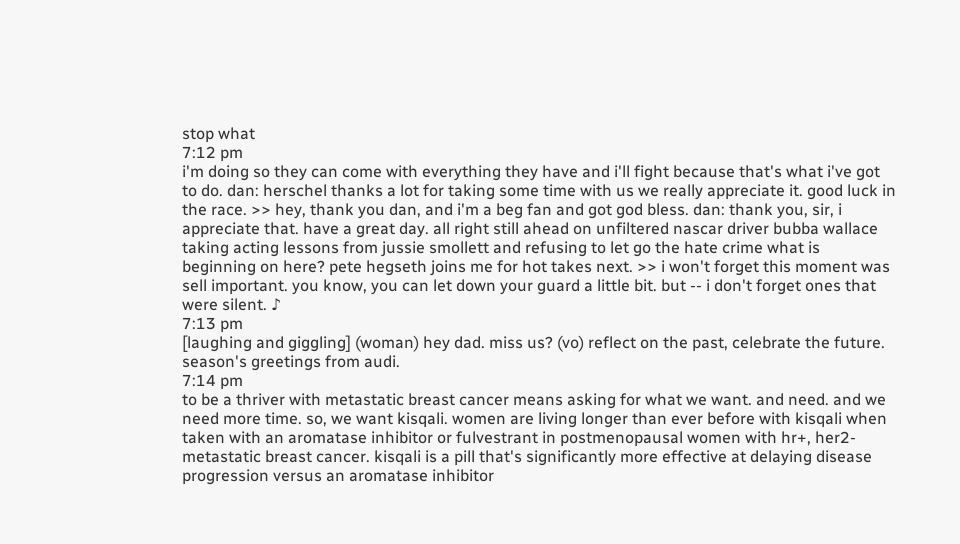stop what
7:12 pm
i'm doing so they can come with everything they have and i'll fight because that's what i've got to do. dan: herschel thanks a lot for taking some time with us we really appreciate it. good luck in the race. >> hey, thank you dan, and i'm a beg fan and got god bless. dan: thank you, sir, i appreciate that. have a great day. all right still ahead on unfiltered nascar driver bubba wallace taking acting lessons from jussie smollett and refusing to let go the hate crime what is beginning on here? pete hegseth joins me for hot takes next. >> i won't forget this moment was sell important. you know, you can let down your guard a little bit. but -- i don't forget ones that were silent. ♪
7:13 pm
[laughing and giggling] (woman) hey dad. miss us? (vo) reflect on the past, celebrate the future. season's greetings from audi.
7:14 pm
to be a thriver with metastatic breast cancer means asking for what we want. and need. and we need more time. so, we want kisqali. women are living longer than ever before with kisqali when taken with an aromatase inhibitor or fulvestrant in postmenopausal women with hr+, her2- metastatic breast cancer. kisqali is a pill that's significantly more effective at delaying disease progression versus an aromatase inhibitor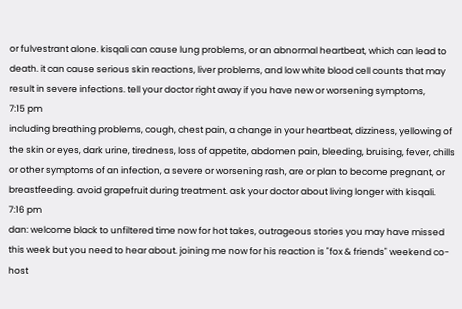or fulvestrant alone. kisqali can cause lung problems, or an abnormal heartbeat, which can lead to death. it can cause serious skin reactions, liver problems, and low white blood cell counts that may result in severe infections. tell your doctor right away if you have new or worsening symptoms,
7:15 pm
including breathing problems, cough, chest pain, a change in your heartbeat, dizziness, yellowing of the skin or eyes, dark urine, tiredness, loss of appetite, abdomen pain, bleeding, bruising, fever, chills or other symptoms of an infection, a severe or worsening rash, are or plan to become pregnant, or breastfeeding. avoid grapefruit during treatment. ask your doctor about living longer with kisqali.
7:16 pm
dan: welcome black to unfiltered time now for hot takes, outrageous stories you may have missed this week but you need to hear about. joining me now for his reaction is "fox & friends" weekend co-host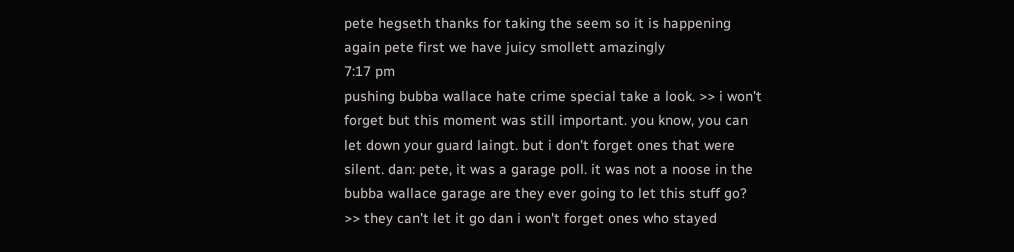pete hegseth thanks for taking the seem so it is happening again pete first we have juicy smollett amazingly
7:17 pm
pushing bubba wallace hate crime special take a look. >> i won't forget but this moment was still important. you know, you can let down your guard laingt. but i don't forget ones that were silent. dan: pete, it was a garage poll. it was not a noose in the bubba wallace garage are they ever going to let this stuff go? >> they can't let it go dan i won't forget ones who stayed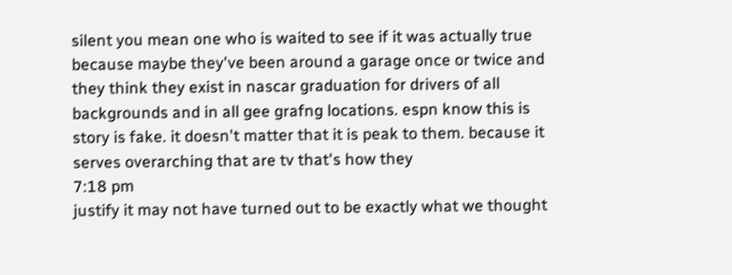silent you mean one who is waited to see if it was actually true because maybe they've been around a garage once or twice and they think they exist in nascar graduation for drivers of all backgrounds and in all gee grafng locations. espn know this is story is fake. it doesn't matter that it is peak to them. because it serves overarching that are tv that's how they
7:18 pm
justify it may not have turned out to be exactly what we thought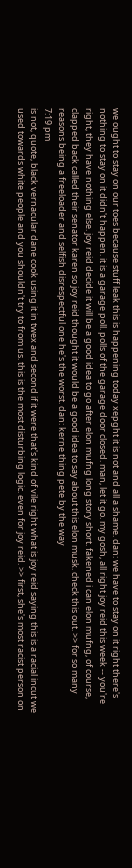we ought to stay on our toes because stuff leak this is happening today xepght it is not and all a shame. dan: we have to stay on it right there's nothing to stay on it didn't happen. it is a garage poll. polls of the garage door closed. man, let it go. my gosh, all right joy reid this week -- you're right, they have nothing else. joy reid decide it will be a good idea to go after elon mufng long story short. fakened i can elon mufng, of course, clapped back called their senator karen so joy reid thought it would be a good idea to say about this elon musk. check this out. >> for so many reasons being a freeloader and selfish disrespectful one he's the worst. dan: kerne thing pete by the way
7:19 pm
is not, quote, black vernacular dane cook using it in twex and second if it were that's kind of vile right what is joy reid saying this is a racial incut we used towards white people and you shouldn't try to from us. this is the most disturbing logic. even for joy reid. >> first, she's most racist person on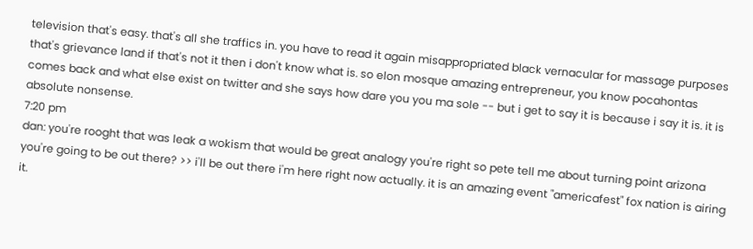television that's easy. that's all she traffics in. you have to read it again misappropriated black vernacular for massage purposes that's grievance land if that's not it then i don't know what is. so elon mosque amazing entrepreneur, you know pocahontas comes back and what else exist on twitter and she says how dare you you ma sole -- but i get to say it is because i say it is. it is absolute nonsense.
7:20 pm
dan: you're rooght that was leak a wokism that would be great analogy you're right so pete tell me about turning point arizona you're going to be out there? >> i'll be out there i'm here right now actually. it is an amazing event "americafest" fox nation is airing it.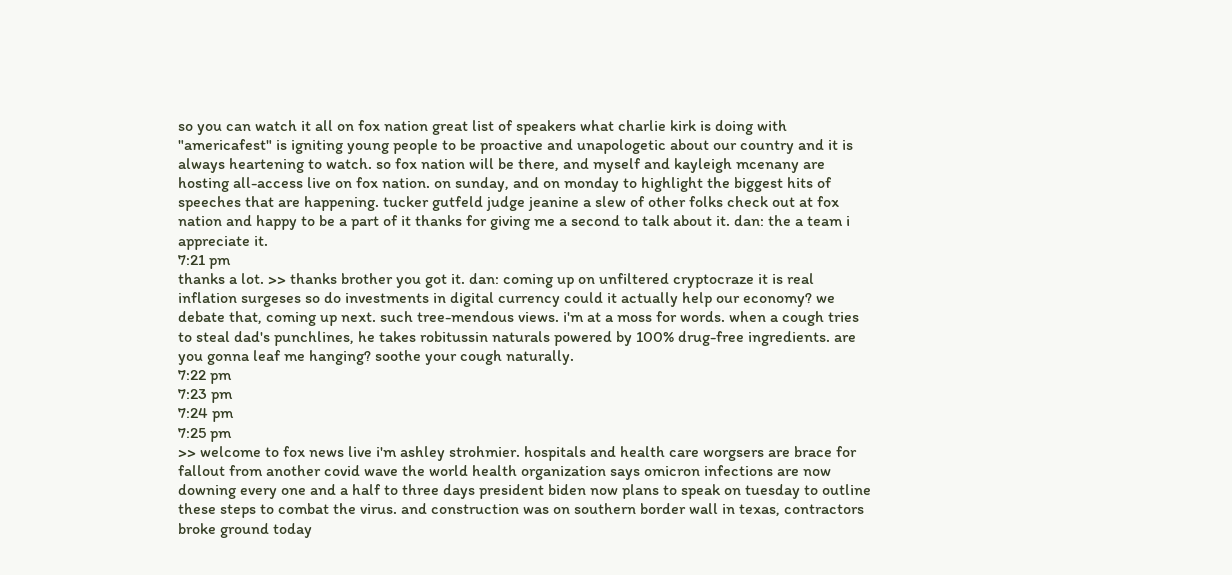so you can watch it all on fox nation great list of speakers what charlie kirk is doing with "americafest" is igniting young people to be proactive and unapologetic about our country and it is always heartening to watch. so fox nation will be there, and myself and kayleigh mcenany are hosting all-access live on fox nation. on sunday, and on monday to highlight the biggest hits of speeches that are happening. tucker gutfeld judge jeanine a slew of other folks check out at fox nation and happy to be a part of it thanks for giving me a second to talk about it. dan: the a team i appreciate it.
7:21 pm
thanks a lot. >> thanks brother you got it. dan: coming up on unfiltered cryptocraze it is real inflation surgeses so do investments in digital currency could it actually help our economy? we debate that, coming up next. such tree-mendous views. i'm at a moss for words. when a cough tries to steal dad's punchlines, he takes robitussin naturals powered by 100% drug-free ingredients. are you gonna leaf me hanging? soothe your cough naturally.
7:22 pm
7:23 pm
7:24 pm
7:25 pm
>> welcome to fox news live i'm ashley strohmier. hospitals and health care worgsers are brace for fallout from another covid wave the world health organization says omicron infections are now downing every one and a half to three days president biden now plans to speak on tuesday to outline these steps to combat the virus. and construction was on southern border wall in texas, contractors broke ground today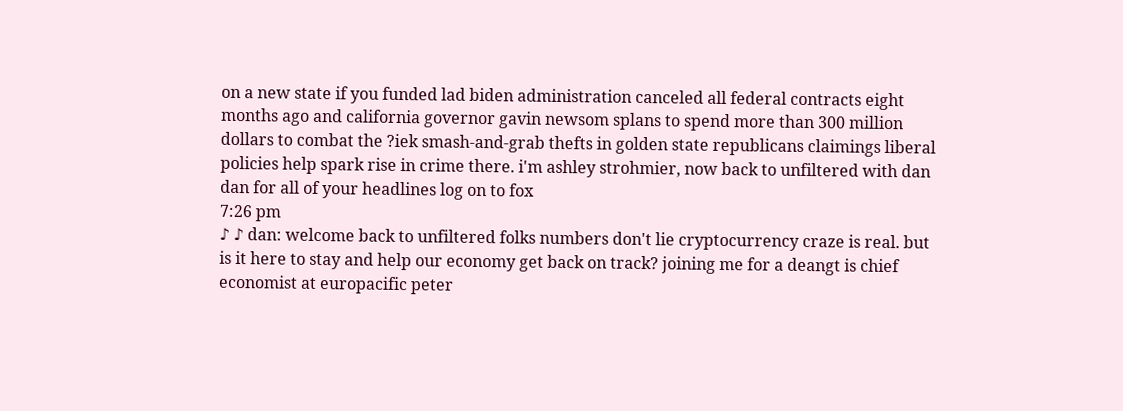on a new state if you funded lad biden administration canceled all federal contracts eight months ago and california governor gavin newsom splans to spend more than 300 million dollars to combat the ?iek smash-and-grab thefts in golden state republicans claimings liberal policies help spark rise in crime there. i'm ashley strohmier, now back to unfiltered with dan dan for all of your headlines log on to fox
7:26 pm
♪ ♪ dan: welcome back to unfiltered folks numbers don't lie cryptocurrency craze is real. but is it here to stay and help our economy get back on track? joining me for a deangt is chief economist at europacific peter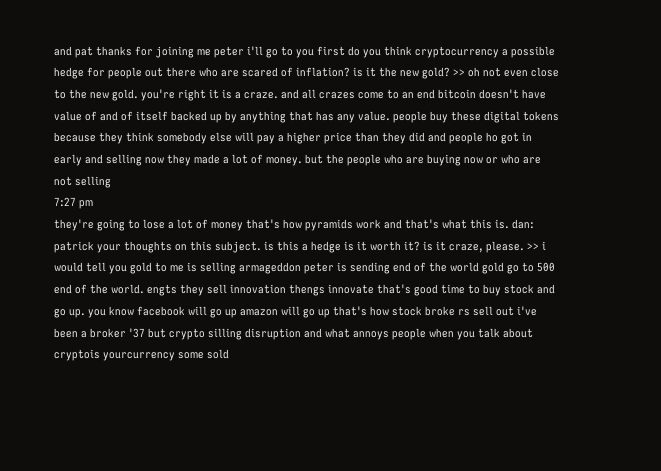and pat thanks for joining me peter i'll go to you first do you think cryptocurrency a possible hedge for people out there who are scared of inflation? is it the new gold? >> oh not even close to the new gold. you're right it is a craze. and all crazes come to an end bitcoin doesn't have value of and of itself backed up by anything that has any value. people buy these digital tokens because they think somebody else will pay a higher price than they did and people ho got in early and selling now they made a lot of money. but the people who are buying now or who are not selling
7:27 pm
they're going to lose a lot of money that's how pyramids work and that's what this is. dan: patrick your thoughts on this subject. is this a hedge is it worth it? is it craze, please. >> i would tell you gold to me is selling armageddon peter is sending end of the world gold go to 500 end of the world. engts they sell innovation thengs innovate that's good time to buy stock and go up. you know facebook will go up amazon will go up that's how stock broke rs sell out i've been a broker '37 but crypto silling disruption and what annoys people when you talk about cryptois yourcurrency some sold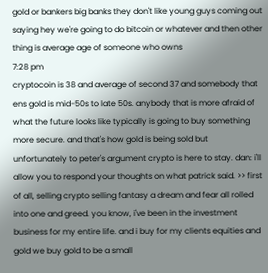gold or bankers big banks they don't like young guys coming out saying hey we're going to do bitcoin or whatever and then other thing is average age of someone who owns
7:28 pm
cryptocoin is 38 and average of second 37 and somebody that ens gold is mid-50s to late 50s. anybody that is more afraid of what the future looks like typically is going to buy something more secure. and that's how gold is being sold but unfortunately to peter's argument crypto is here to stay. dan: i'll allow you to respond your thoughts on what patrick said. >> first of all, selling crypto selling fantasy a dream and fear all rolled into one and greed. you know, i've been in the investment business for my entire life. and i buy for my clients equities and gold we buy gold to be a small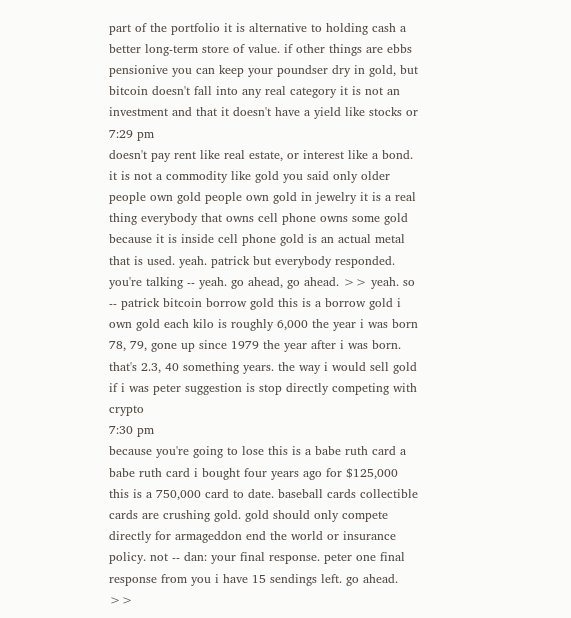part of the portfolio it is alternative to holding cash a better long-term store of value. if other things are ebbs pensionive you can keep your poundser dry in gold, but bitcoin doesn't fall into any real category it is not an investment and that it doesn't have a yield like stocks or
7:29 pm
doesn't pay rent like real estate, or interest like a bond. it is not a commodity like gold you said only older people own gold people own gold in jewelry it is a real thing everybody that owns cell phone owns some gold because it is inside cell phone gold is an actual metal that is used. yeah. patrick but everybody responded. you're talking -- yeah. go ahead, go ahead. >> yeah. so -- patrick bitcoin borrow gold this is a borrow gold i own gold each kilo is roughly 6,000 the year i was born 78, 79, gone up since 1979 the year after i was born. that's 2.3, 40 something years. the way i would sell gold if i was peter suggestion is stop directly competing with crypto
7:30 pm
because you're going to lose this is a babe ruth card a babe ruth card i bought four years ago for $125,000 this is a 750,000 card to date. baseball cards collectible cards are crushing gold. gold should only compete directly for armageddon end the world or insurance policy. not -- dan: your final response. peter one final response from you i have 15 sendings left. go ahead. >>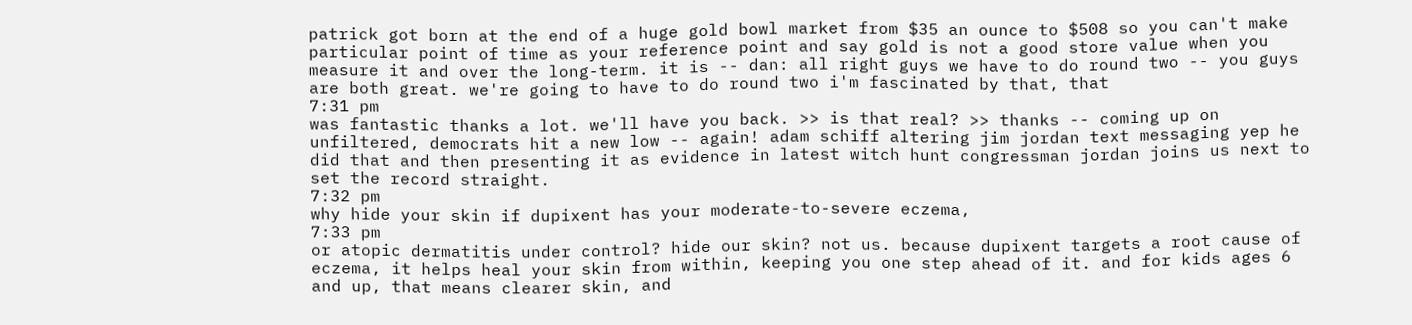patrick got born at the end of a huge gold bowl market from $35 an ounce to $508 so you can't make particular point of time as your reference point and say gold is not a good store value when you measure it and over the long-term. it is -- dan: all right guys we have to do round two -- you guys are both great. we're going to have to do round two i'm fascinated by that, that
7:31 pm
was fantastic thanks a lot. we'll have you back. >> is that real? >> thanks -- coming up on unfiltered, democrats hit a new low -- again! adam schiff altering jim jordan text messaging yep he did that and then presenting it as evidence in latest witch hunt congressman jordan joins us next to set the record straight.
7:32 pm
why hide your skin if dupixent has your moderate-to-severe eczema,
7:33 pm
or atopic dermatitis under control? hide our skin? not us. because dupixent targets a root cause of eczema, it helps heal your skin from within, keeping you one step ahead of it. and for kids ages 6 and up, that means clearer skin, and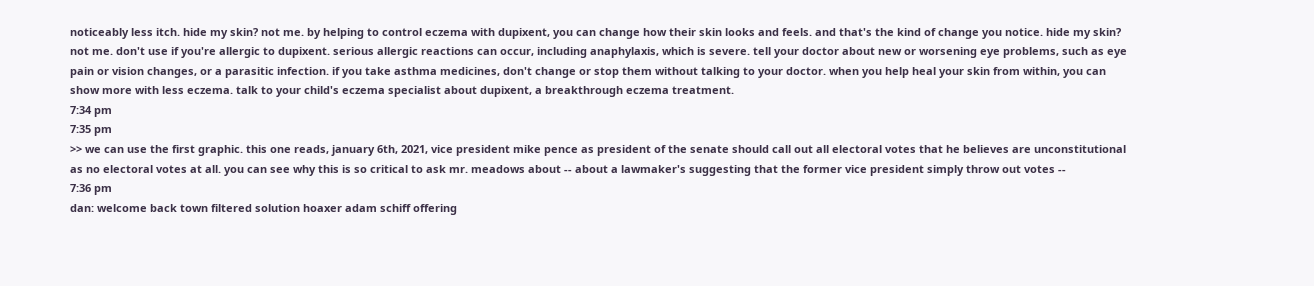noticeably less itch. hide my skin? not me. by helping to control eczema with dupixent, you can change how their skin looks and feels. and that's the kind of change you notice. hide my skin? not me. don't use if you're allergic to dupixent. serious allergic reactions can occur, including anaphylaxis, which is severe. tell your doctor about new or worsening eye problems, such as eye pain or vision changes, or a parasitic infection. if you take asthma medicines, don't change or stop them without talking to your doctor. when you help heal your skin from within, you can show more with less eczema. talk to your child's eczema specialist about dupixent, a breakthrough eczema treatment.
7:34 pm
7:35 pm
>> we can use the first graphic. this one reads, january 6th, 2021, vice president mike pence as president of the senate should call out all electoral votes that he believes are unconstitutional as no electoral votes at all. you can see why this is so critical to ask mr. meadows about -- about a lawmaker's suggesting that the former vice president simply throw out votes --
7:36 pm
dan: welcome back town filtered solution hoaxer adam schiff offering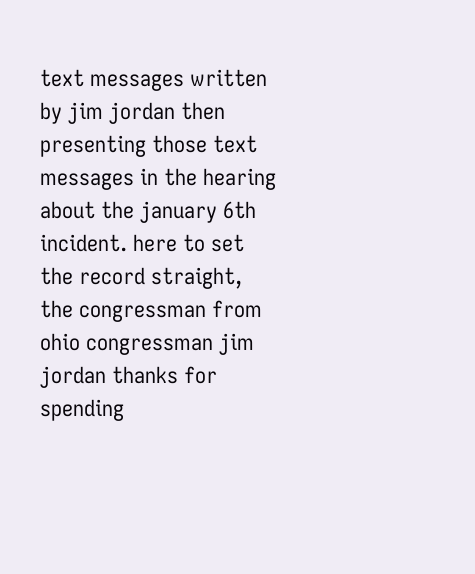text messages written by jim jordan then presenting those text messages in the hearing about the january 6th incident. here to set the record straight, the congressman from ohio congressman jim jordan thanks for spending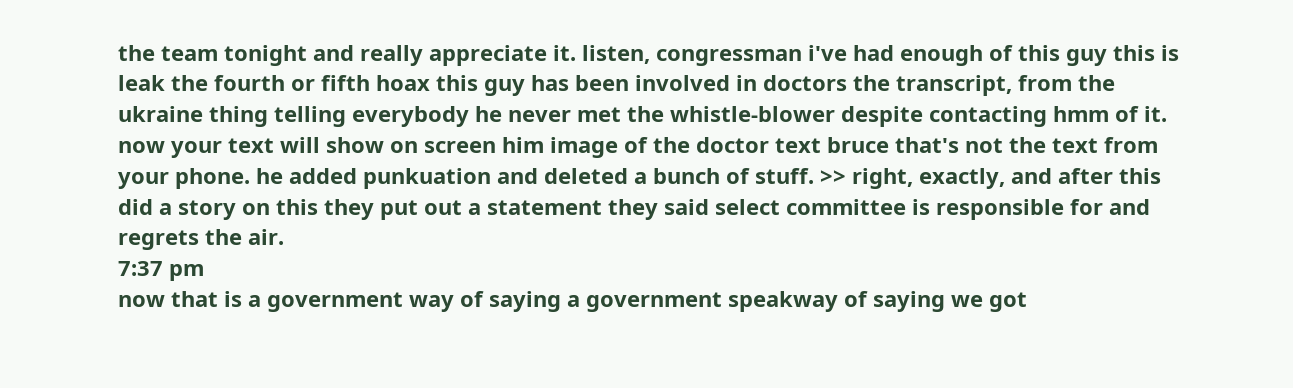the team tonight and really appreciate it. listen, congressman i've had enough of this guy this is leak the fourth or fifth hoax this guy has been involved in doctors the transcript, from the ukraine thing telling everybody he never met the whistle-blower despite contacting hmm of it. now your text will show on screen him image of the doctor text bruce that's not the text from your phone. he added punkuation and deleted a bunch of stuff. >> right, exactly, and after this did a story on this they put out a statement they said select committee is responsible for and regrets the air.
7:37 pm
now that is a government way of saying a government speakway of saying we got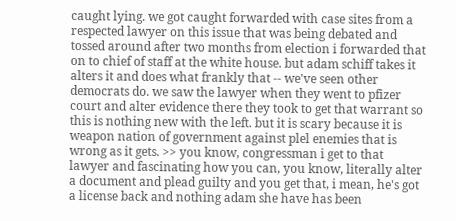caught lying. we got caught forwarded with case sites from a respected lawyer on this issue that was being debated and tossed around after two months from election i forwarded that on to chief of staff at the white house. but adam schiff takes it alters it and does what frankly that -- we've seen other democrats do. we saw the lawyer when they went to pfizer court and alter evidence there they took to get that warrant so this is nothing new with the left. but it is scary because it is weapon nation of government against plel enemies that is wrong as it gets. >> you know, congressman i get to that lawyer and fascinating how you can, you know, literally alter a document and plead guilty and you get that, i mean, he's got a license back and nothing adam she have has been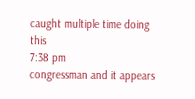caught multiple time doing this
7:38 pm
congressman and it appears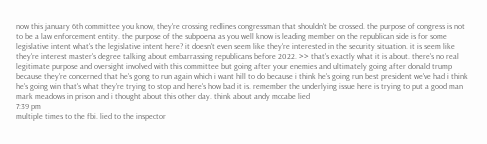now this january 6th committee you know, they're crossing redlines congressman that shouldn't be crossed. the purpose of congress is not to be a law enforcement entity. the purpose of the subpoena as you well know is leading member on the republican side is for some legislative intent what's the legislative intent here? it doesn't even seem like they're interested in the security situation. it is seem like they're interest master's degree talking about embarrassing republicans before 2022. >> that's exactly what it is about. there's no real legitimate purpose and oversight involved with this committee but going after your enemies and ultimately going after donald trump because they're concerned that he's gong to run again which i want hill to do because i think he's going run best president we've had i think he's going win that's what they're trying to stop and here's how bad it is. remember the underlying issue here is trying to put a good man mark meadows in prison and i thought about this other day. think about andy mccabe lied
7:39 pm
multiple times to the fbi. lied to the inspector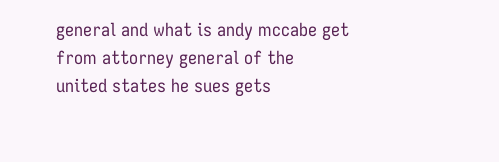general and what is andy mccabe get from attorney general of the united states he sues gets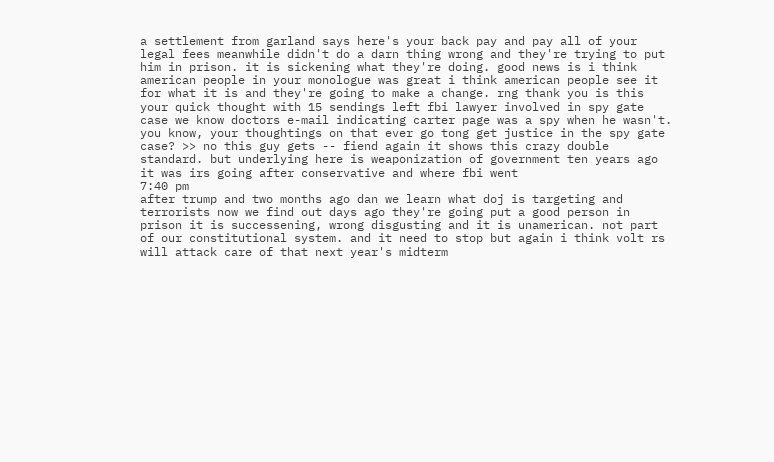a settlement from garland says here's your back pay and pay all of your legal fees meanwhile didn't do a darn thing wrong and they're trying to put him in prison. it is sickening what they're doing. good news is i think american people in your monologue was great i think american people see it for what it is and they're going to make a change. rng thank you is this your quick thought with 15 sendings left fbi lawyer involved in spy gate case we know doctors e-mail indicating carter page was a spy when he wasn't. you know, your thoughtings on that ever go tong get justice in the spy gate case? >> no this guy gets -- fiend again it shows this crazy double standard. but underlying here is weaponization of government ten years ago it was irs going after conservative and where fbi went
7:40 pm
after trump and two months ago dan we learn what doj is targeting and terrorists now we find out days ago they're going put a good person in prison it is successening, wrong disgusting and it is unamerican. not part of our constitutional system. and it need to stop but again i think volt rs will attack care of that next year's midterm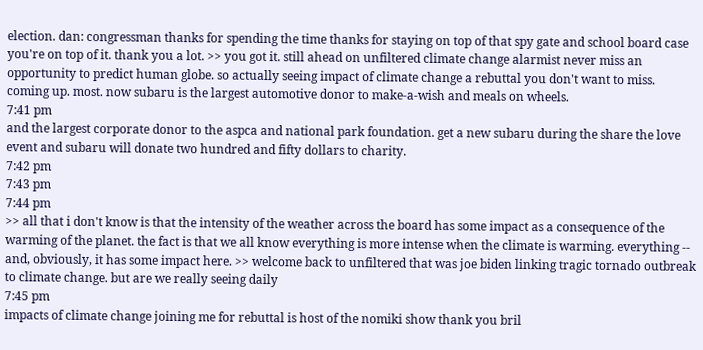election. dan: congressman thanks for spending the time thanks for staying on top of that spy gate and school board case you're on top of it. thank you a lot. >> you got it. still ahead on unfiltered climate change alarmist never miss an opportunity to predict human globe. so actually seeing impact of climate change a rebuttal you don't want to miss. coming up. most. now subaru is the largest automotive donor to make-a-wish and meals on wheels.
7:41 pm
and the largest corporate donor to the aspca and national park foundation. get a new subaru during the share the love event and subaru will donate two hundred and fifty dollars to charity.
7:42 pm
7:43 pm
7:44 pm
>> all that i don't know is that the intensity of the weather across the board has some impact as a consequence of the warming of the planet. the fact is that we all know everything is more intense when the climate is warming. everything -- and, obviously, it has some impact here. >> welcome back to unfiltered that was joe biden linking tragic tornado outbreak to climate change. but are we really seeing daily
7:45 pm
impacts of climate change joining me for rebuttal is host of the nomiki show thank you bril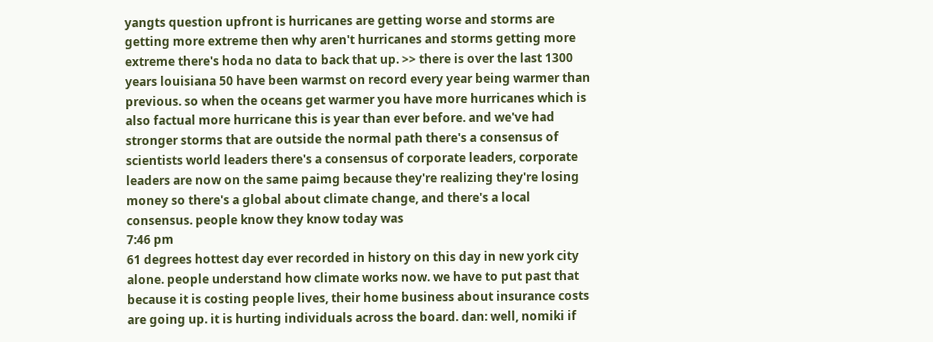yangts question upfront is hurricanes are getting worse and storms are getting more extreme then why aren't hurricanes and storms getting more extreme there's hoda no data to back that up. >> there is over the last 1300 years louisiana 50 have been warmst on record every year being warmer than previous. so when the oceans get warmer you have more hurricanes which is also factual more hurricane this is year than ever before. and we've had stronger storms that are outside the normal path there's a consensus of scientists world leaders there's a consensus of corporate leaders, corporate leaders are now on the same paimg because they're realizing they're losing money so there's a global about climate change, and there's a local consensus. people know they know today was
7:46 pm
61 degrees hottest day ever recorded in history on this day in new york city alone. people understand how climate works now. we have to put past that because it is costing people lives, their home business about insurance costs are going up. it is hurting individuals across the board. dan: well, nomiki if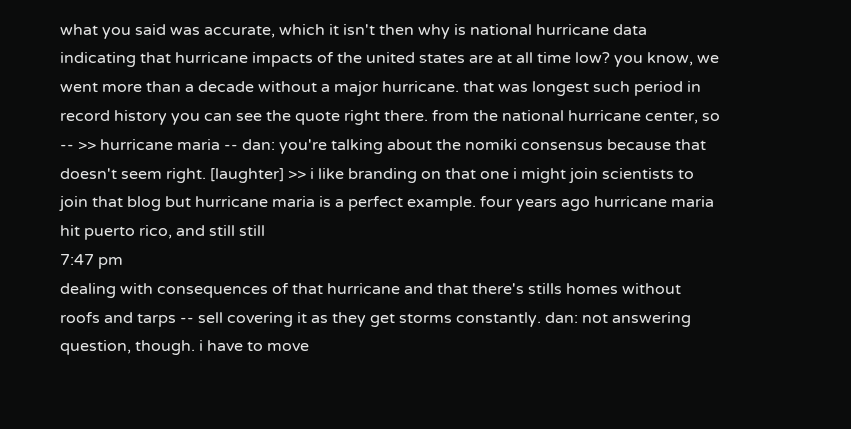what you said was accurate, which it isn't then why is national hurricane data indicating that hurricane impacts of the united states are at all time low? you know, we went more than a decade without a major hurricane. that was longest such period in record history you can see the quote right there. from the national hurricane center, so -- >> hurricane maria -- dan: you're talking about the nomiki consensus because that doesn't seem right. [laughter] >> i like branding on that one i might join scientists to join that blog but hurricane maria is a perfect example. four years ago hurricane maria hit puerto rico, and still still
7:47 pm
dealing with consequences of that hurricane and that there's stills homes without roofs and tarps -- sell covering it as they get storms constantly. dan: not answering question, though. i have to move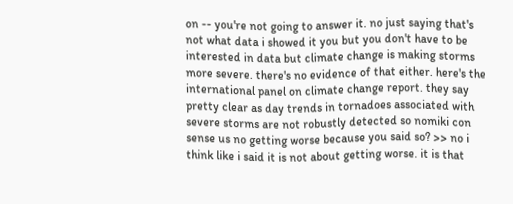on -- you're not going to answer it. no just saying that's not what data i showed it you but you don't have to be interested in data but climate change is making storms more severe. there's no evidence of that either. here's the international panel on climate change report. they say pretty clear as day trends in tornadoes associated with severe storms are not robustly detected so nomiki con sense us no getting worse because you said so? >> no i think like i said it is not about getting worse. it is that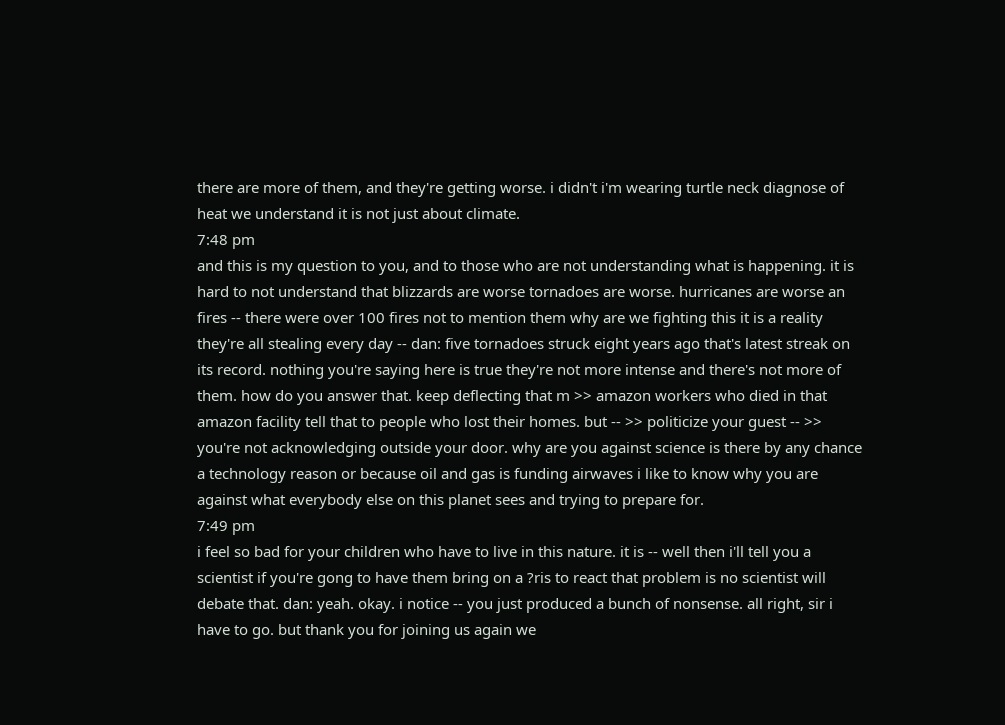there are more of them, and they're getting worse. i didn't i'm wearing turtle neck diagnose of heat we understand it is not just about climate.
7:48 pm
and this is my question to you, and to those who are not understanding what is happening. it is hard to not understand that blizzards are worse tornadoes are worse. hurricanes are worse an fires -- there were over 100 fires not to mention them why are we fighting this it is a reality they're all stealing every day -- dan: five tornadoes struck eight years ago that's latest streak on its record. nothing you're saying here is true they're not more intense and there's not more of them. how do you answer that. keep deflecting that m >> amazon workers who died in that amazon facility tell that to people who lost their homes. but -- >> politicize your guest -- >> you're not acknowledging outside your door. why are you against science is there by any chance a technology reason or because oil and gas is funding airwaves i like to know why you are against what everybody else on this planet sees and trying to prepare for.
7:49 pm
i feel so bad for your children who have to live in this nature. it is -- well then i'll tell you a scientist if you're gong to have them bring on a ?ris to react that problem is no scientist will debate that. dan: yeah. okay. i notice -- you just produced a bunch of nonsense. all right, sir i have to go. but thank you for joining us again we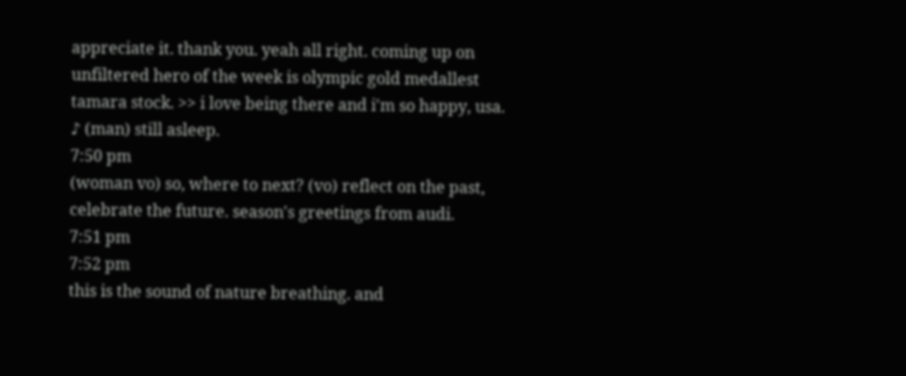appreciate it. thank you. yeah all right. coming up on unfiltered hero of the week is olympic gold medallest tamara stock. >> i love being there and i'm so happy, usa. ♪ (man) still asleep.
7:50 pm
(woman vo) so, where to next? (vo) reflect on the past, celebrate the future. season's greetings from audi.
7:51 pm
7:52 pm
this is the sound of nature breathing. and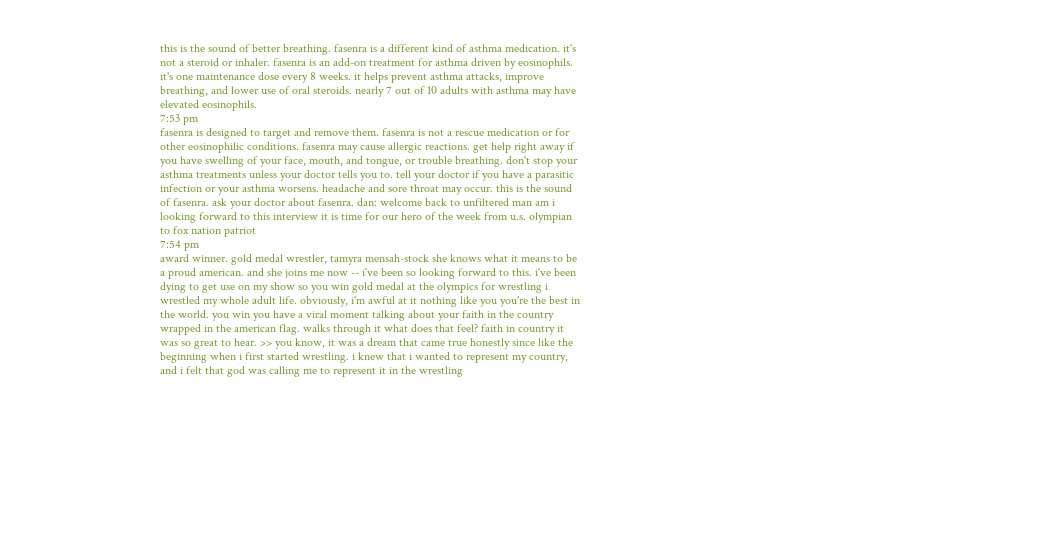this is the sound of better breathing. fasenra is a different kind of asthma medication. it's not a steroid or inhaler. fasenra is an add-on treatment for asthma driven by eosinophils. it's one maintenance dose every 8 weeks. it helps prevent asthma attacks, improve breathing, and lower use of oral steroids. nearly 7 out of 10 adults with asthma may have elevated eosinophils.
7:53 pm
fasenra is designed to target and remove them. fasenra is not a rescue medication or for other eosinophilic conditions. fasenra may cause allergic reactions. get help right away if you have swelling of your face, mouth, and tongue, or trouble breathing. don't stop your asthma treatments unless your doctor tells you to. tell your doctor if you have a parasitic infection or your asthma worsens. headache and sore throat may occur. this is the sound of fasenra. ask your doctor about fasenra. dan: welcome back to unfiltered man am i looking forward to this interview it is time for our hero of the week from u.s. olympian to fox nation patriot
7:54 pm
award winner. gold medal wrestler, tamyra mensah-stock she knows what it means to be a proud american. and she joins me now -- i've been so looking forward to this. i've been dying to get use on my show so you win gold medal at the olympics for wrestling i wrestled my whole adult life. obviously, i'm awful at it nothing like you you're the best in the world. you win you have a viral moment talking about your faith in the country wrapped in the american flag. walks through it what does that feel? faith in country it was so great to hear. >> you know, it was a dream that came true honestly since like the beginning when i first started wrestling. i knew that i wanted to represent my country, and i felt that god was calling me to represent it in the wrestling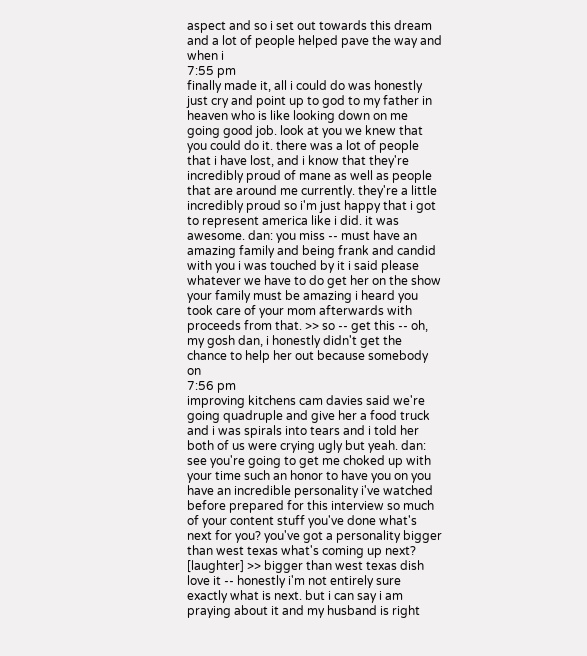aspect and so i set out towards this dream and a lot of people helped pave the way and when i
7:55 pm
finally made it, all i could do was honestly just cry and point up to god to my father in heaven who is like looking down on me going good job. look at you we knew that you could do it. there was a lot of people that i have lost, and i know that they're incredibly proud of mane as well as people that are around me currently. they're a little incredibly proud so i'm just happy that i got to represent america like i did. it was awesome. dan: you miss -- must have an amazing family and being frank and candid with you i was touched by it i said please whatever we have to do get her on the show your family must be amazing i heard you took care of your mom afterwards with proceeds from that. >> so -- get this -- oh, my gosh dan, i honestly didn't get the chance to help her out because somebody on
7:56 pm
improving kitchens cam davies said we're going quadruple and give her a food truck and i was spirals into tears and i told her both of us were crying ugly but yeah. dan: see you're going to get me choked up with your time such an honor to have you on you have an incredible personality i've watched before prepared for this interview so much of your content stuff you've done what's next for you? you've got a personality bigger than west texas what's coming up next? [laughter] >> bigger than west texas dish love it -- honestly i'm not entirely sure exactly what is next. but i can say i am praying about it and my husband is right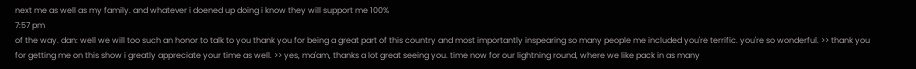next me as well as my family. and whatever i doened up doing i know they will support me 100%
7:57 pm
of the way. dan: well we will too such an honor to talk to you thank you for being a great part of this country and most importantly inspearing so many people me included you're terrific. you're so wonderful. >> thank you for getting me on this show i greatly appreciate your time as well. >> yes, ma'am, thanks a lot great seeing you. time now for our lightning round, where we like pack in as many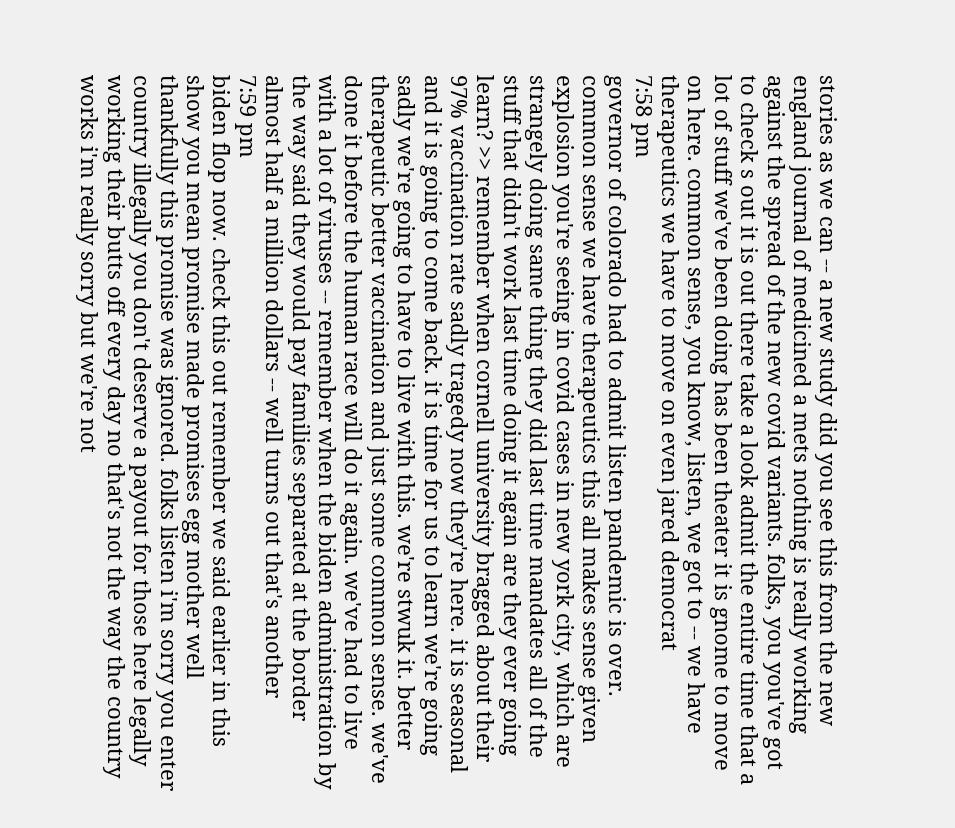stories as we can -- a new study did you see this from the new england journal of medicined a mets nothing is really working against the spread of the new covid variants. folks, you you've got to check s out it is out there take a look admit the entire time that a lot of stuff we've been doing has been theater it is gnome to move on here. common sense, you know, listen, we got to -- we have therapeutics we have to move on even jared democrat
7:58 pm
governor of colorado had to admit listen pandemic is over. common sense we have therapeutics this all makes sense given explosion you're seeing in covid cases in new york city, which are strangely doing same thing they did last time mandates all of the stuff that didn't work last time doing it again are they ever going learn? >> remember when cornell university bragged about their 97% vaccination rate sadly tragedy now they're here. it is seasonal and it is going to come back. it is time for us to learn we're going sadly we're going to have to live with this. we're stwuk it. better therapeutic better vaccination and just some common sense. we've done it before the human race will do it again. we've had to live with a lot of viruses -- remember when the biden administration by the way said they would pay families separated at the border almost half a million dollars -- well turns out that's another
7:59 pm
biden flop now. check this out remember we said earlier in this show you mean promise made promises egg mother well thankfully this promise was ignored. folks listen i'm sorry you enter country illegally you don't deserve a payout for those here legally working their butts off every day no that's not the way the country works i'm really sorry but we're not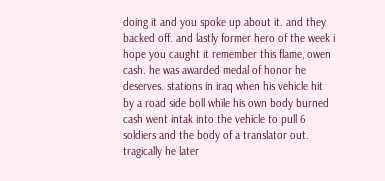doing it and you spoke up about it. and they backed off. and lastly former hero of the week i hope you caught it remember this flame, owen cash. he was awarded medal of honor he deserves. stations in iraq when his vehicle hit by a road side boll while his own body burned cash went intak into the vehicle to pull 6 soldiers and the body of a translator out. tragically he later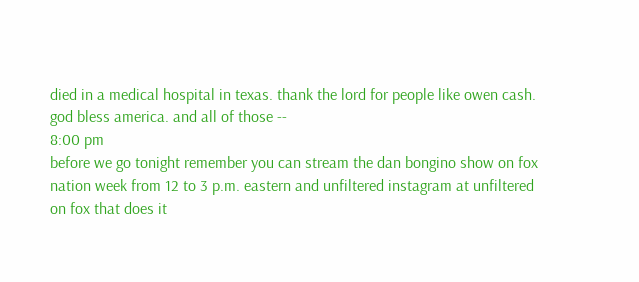died in a medical hospital in texas. thank the lord for people like owen cash. god bless america. and all of those --
8:00 pm
before we go tonight remember you can stream the dan bongino show on fox nation week from 12 to 3 p.m. eastern and unfiltered instagram at unfiltered on fox that does it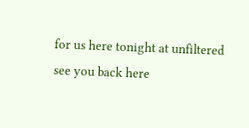for us here tonight at unfiltered see you back here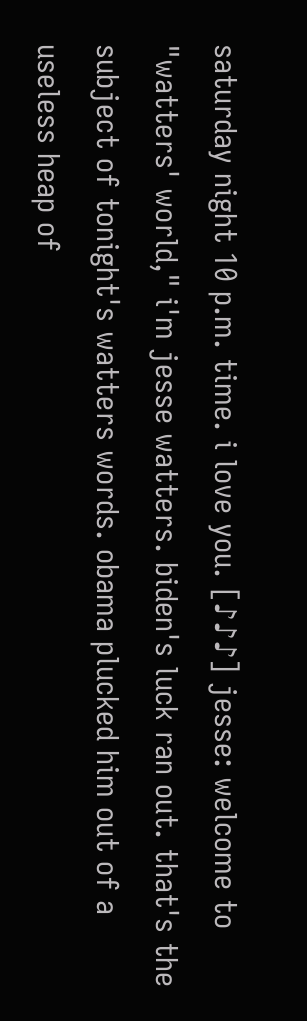saturday night 10 p.m. time. i love you. [♪♪♪] jesse: welcome to "watters' world," i'm jesse watters. biden's luck ran out. that's the subject of tonight's watters words. obama plucked him out of a useless heap of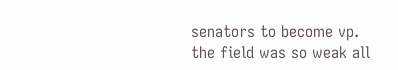senators to become vp. the field was so weak all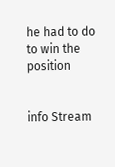he had to do to win the position


info Stream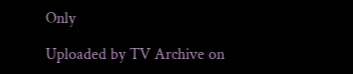Only

Uploaded by TV Archive on